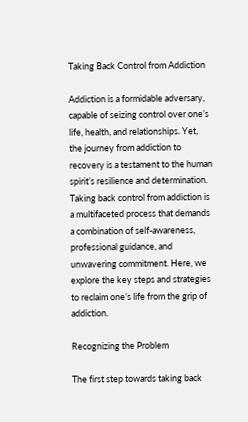Taking Back Control from Addiction

Addiction is a formidable adversary, capable of seizing control over one’s life, health, and relationships. Yet, the journey from addiction to recovery is a testament to the human spirit’s resilience and determination. Taking back control from addiction is a multifaceted process that demands a combination of self-awareness, professional guidance, and unwavering commitment. Here, we explore the key steps and strategies to reclaim one’s life from the grip of addiction.

Recognizing the Problem

The first step towards taking back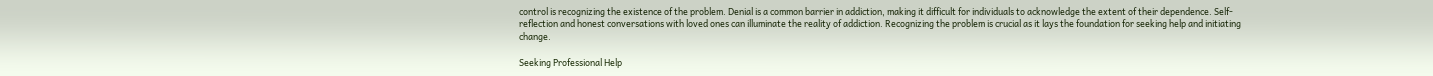control is recognizing the existence of the problem. Denial is a common barrier in addiction, making it difficult for individuals to acknowledge the extent of their dependence. Self-reflection and honest conversations with loved ones can illuminate the reality of addiction. Recognizing the problem is crucial as it lays the foundation for seeking help and initiating change.

Seeking Professional Help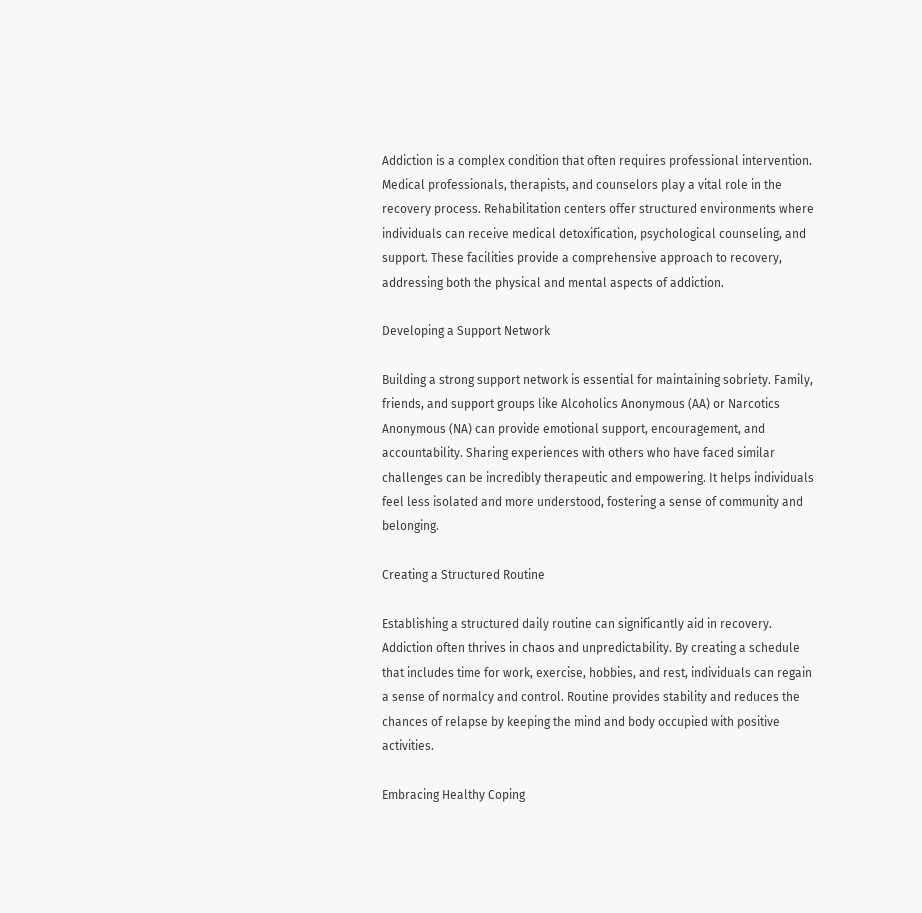Addiction is a complex condition that often requires professional intervention. Medical professionals, therapists, and counselors play a vital role in the recovery process. Rehabilitation centers offer structured environments where individuals can receive medical detoxification, psychological counseling, and support. These facilities provide a comprehensive approach to recovery, addressing both the physical and mental aspects of addiction.

Developing a Support Network

Building a strong support network is essential for maintaining sobriety. Family, friends, and support groups like Alcoholics Anonymous (AA) or Narcotics Anonymous (NA) can provide emotional support, encouragement, and accountability. Sharing experiences with others who have faced similar challenges can be incredibly therapeutic and empowering. It helps individuals feel less isolated and more understood, fostering a sense of community and belonging.

Creating a Structured Routine

Establishing a structured daily routine can significantly aid in recovery. Addiction often thrives in chaos and unpredictability. By creating a schedule that includes time for work, exercise, hobbies, and rest, individuals can regain a sense of normalcy and control. Routine provides stability and reduces the chances of relapse by keeping the mind and body occupied with positive activities.

Embracing Healthy Coping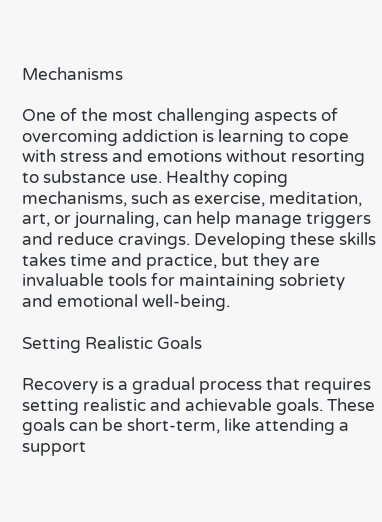Mechanisms

One of the most challenging aspects of overcoming addiction is learning to cope with stress and emotions without resorting to substance use. Healthy coping mechanisms, such as exercise, meditation, art, or journaling, can help manage triggers and reduce cravings. Developing these skills takes time and practice, but they are invaluable tools for maintaining sobriety and emotional well-being.

Setting Realistic Goals

Recovery is a gradual process that requires setting realistic and achievable goals. These goals can be short-term, like attending a support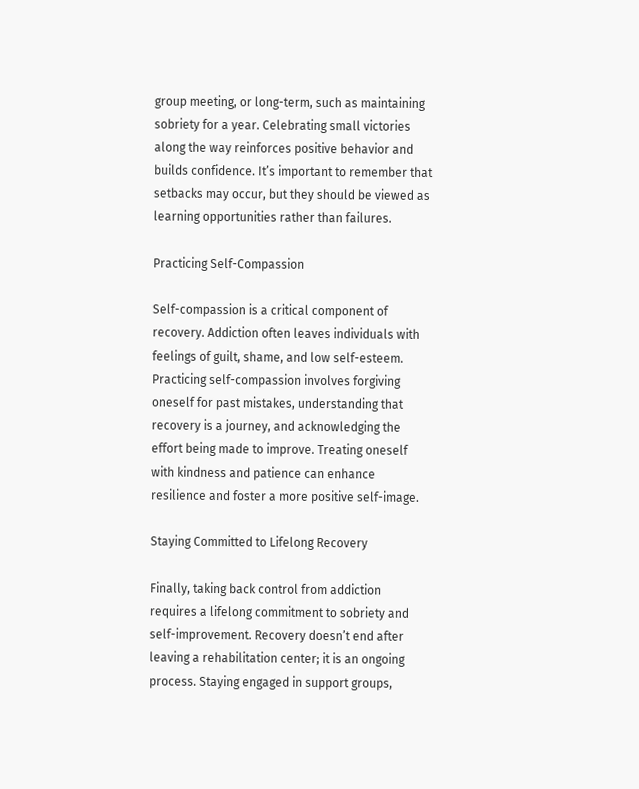group meeting, or long-term, such as maintaining sobriety for a year. Celebrating small victories along the way reinforces positive behavior and builds confidence. It’s important to remember that setbacks may occur, but they should be viewed as learning opportunities rather than failures.

Practicing Self-Compassion

Self-compassion is a critical component of recovery. Addiction often leaves individuals with feelings of guilt, shame, and low self-esteem. Practicing self-compassion involves forgiving oneself for past mistakes, understanding that recovery is a journey, and acknowledging the effort being made to improve. Treating oneself with kindness and patience can enhance resilience and foster a more positive self-image.

Staying Committed to Lifelong Recovery

Finally, taking back control from addiction requires a lifelong commitment to sobriety and self-improvement. Recovery doesn’t end after leaving a rehabilitation center; it is an ongoing process. Staying engaged in support groups,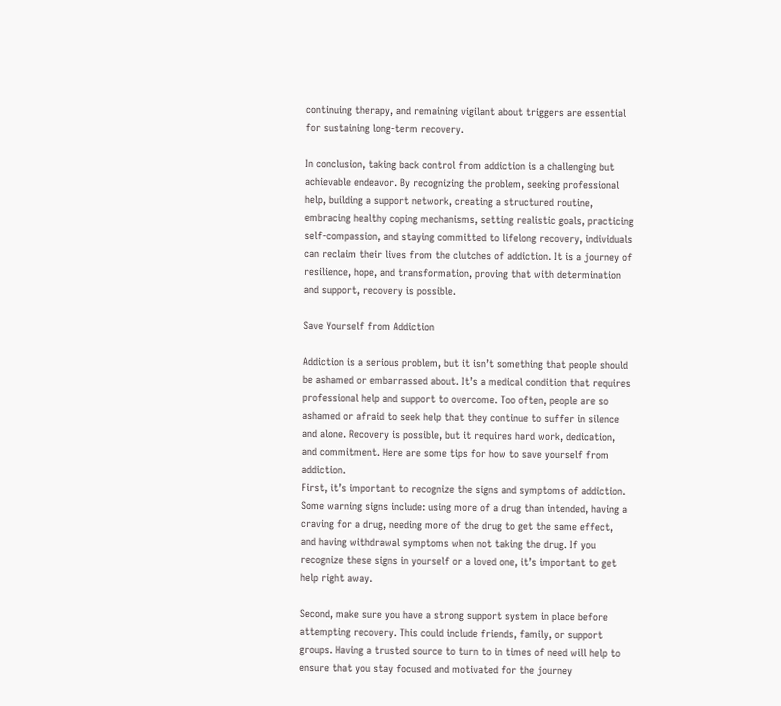continuing therapy, and remaining vigilant about triggers are essential for sustaining long-term recovery.

In conclusion, taking back control from addiction is a challenging but achievable endeavor. By recognizing the problem, seeking professional help, building a support network, creating a structured routine, embracing healthy coping mechanisms, setting realistic goals, practicing self-compassion, and staying committed to lifelong recovery, individuals can reclaim their lives from the clutches of addiction. It is a journey of resilience, hope, and transformation, proving that with determination and support, recovery is possible.

Save Yourself from Addiction

Addiction is a serious problem, but it isn’t something that people should be ashamed or embarrassed about. It’s a medical condition that requires professional help and support to overcome. Too often, people are so ashamed or afraid to seek help that they continue to suffer in silence and alone. Recovery is possible, but it requires hard work, dedication, and commitment. Here are some tips for how to save yourself from addiction.
First, it’s important to recognize the signs and symptoms of addiction. Some warning signs include: using more of a drug than intended, having a craving for a drug, needing more of the drug to get the same effect, and having withdrawal symptoms when not taking the drug. If you recognize these signs in yourself or a loved one, it’s important to get help right away.

Second, make sure you have a strong support system in place before attempting recovery. This could include friends, family, or support groups. Having a trusted source to turn to in times of need will help to ensure that you stay focused and motivated for the journey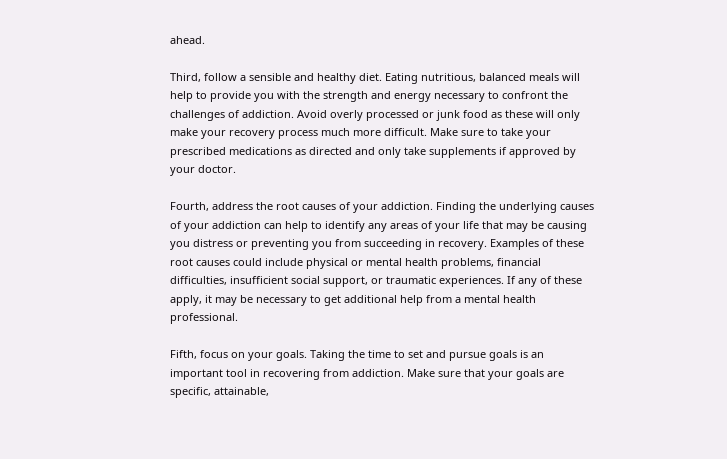ahead.

Third, follow a sensible and healthy diet. Eating nutritious, balanced meals will help to provide you with the strength and energy necessary to confront the challenges of addiction. Avoid overly processed or junk food as these will only make your recovery process much more difficult. Make sure to take your prescribed medications as directed and only take supplements if approved by your doctor.

Fourth, address the root causes of your addiction. Finding the underlying causes of your addiction can help to identify any areas of your life that may be causing you distress or preventing you from succeeding in recovery. Examples of these root causes could include physical or mental health problems, financial difficulties, insufficient social support, or traumatic experiences. If any of these apply, it may be necessary to get additional help from a mental health professional.

Fifth, focus on your goals. Taking the time to set and pursue goals is an important tool in recovering from addiction. Make sure that your goals are specific, attainable,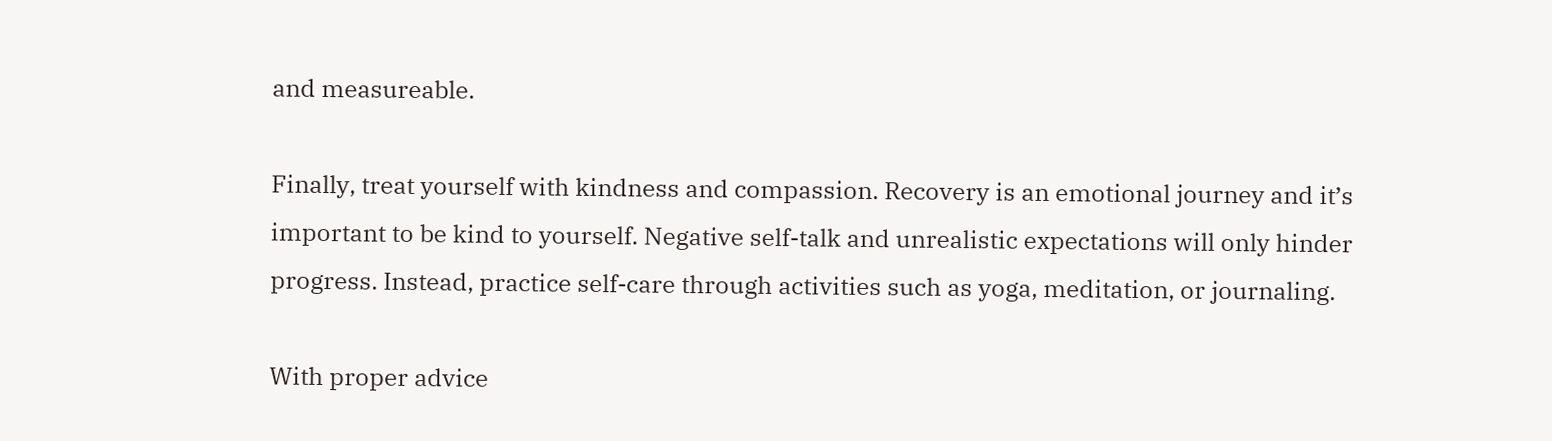and measureable.

Finally, treat yourself with kindness and compassion. Recovery is an emotional journey and it’s important to be kind to yourself. Negative self-talk and unrealistic expectations will only hinder progress. Instead, practice self-care through activities such as yoga, meditation, or journaling.

With proper advice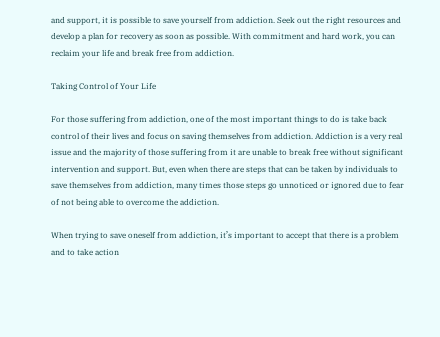and support, it is possible to save yourself from addiction. Seek out the right resources and develop a plan for recovery as soon as possible. With commitment and hard work, you can reclaim your life and break free from addiction.

Taking Control of Your Life

For those suffering from addiction, one of the most important things to do is take back control of their lives and focus on saving themselves from addiction. Addiction is a very real issue and the majority of those suffering from it are unable to break free without significant intervention and support. But, even when there are steps that can be taken by individuals to save themselves from addiction, many times those steps go unnoticed or ignored due to fear of not being able to overcome the addiction.

When trying to save oneself from addiction, it’s important to accept that there is a problem and to take action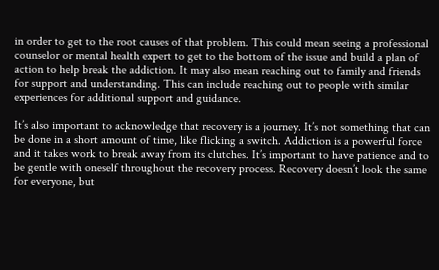in order to get to the root causes of that problem. This could mean seeing a professional counselor or mental health expert to get to the bottom of the issue and build a plan of action to help break the addiction. It may also mean reaching out to family and friends for support and understanding. This can include reaching out to people with similar experiences for additional support and guidance.

It’s also important to acknowledge that recovery is a journey. It’s not something that can be done in a short amount of time, like flicking a switch. Addiction is a powerful force and it takes work to break away from its clutches. It’s important to have patience and to be gentle with oneself throughout the recovery process. Recovery doesn’t look the same for everyone, but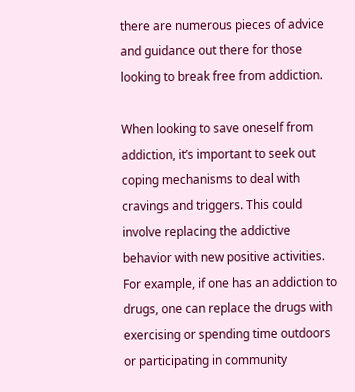there are numerous pieces of advice and guidance out there for those looking to break free from addiction.

When looking to save oneself from addiction, it’s important to seek out coping mechanisms to deal with cravings and triggers. This could involve replacing the addictive behavior with new positive activities. For example, if one has an addiction to drugs, one can replace the drugs with exercising or spending time outdoors or participating in community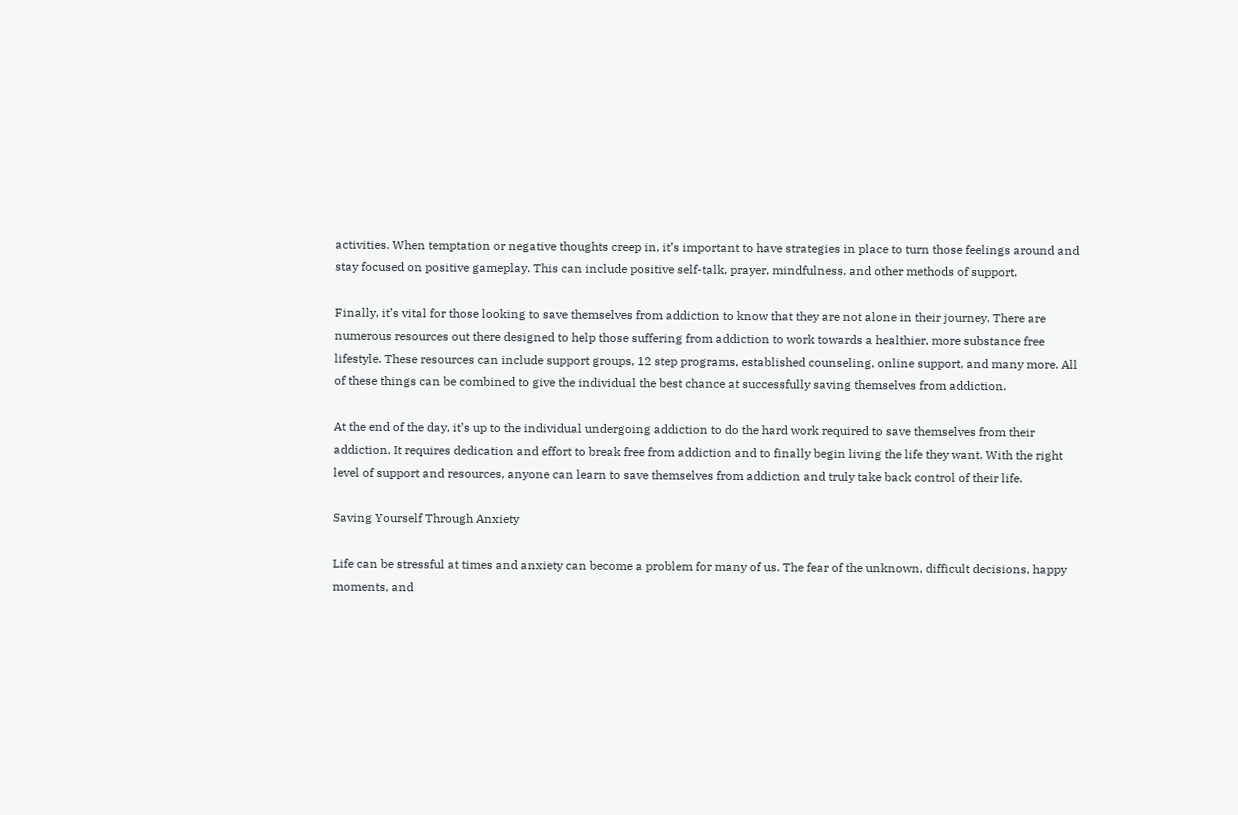activities. When temptation or negative thoughts creep in, it’s important to have strategies in place to turn those feelings around and stay focused on positive gameplay. This can include positive self-talk, prayer, mindfulness, and other methods of support.

Finally, it’s vital for those looking to save themselves from addiction to know that they are not alone in their journey. There are numerous resources out there designed to help those suffering from addiction to work towards a healthier, more substance free lifestyle. These resources can include support groups, 12 step programs, established counseling, online support, and many more. All of these things can be combined to give the individual the best chance at successfully saving themselves from addiction.

At the end of the day, it’s up to the individual undergoing addiction to do the hard work required to save themselves from their addiction. It requires dedication and effort to break free from addiction and to finally begin living the life they want. With the right level of support and resources, anyone can learn to save themselves from addiction and truly take back control of their life.

Saving Yourself Through Anxiety

Life can be stressful at times and anxiety can become a problem for many of us. The fear of the unknown, difficult decisions, happy moments, and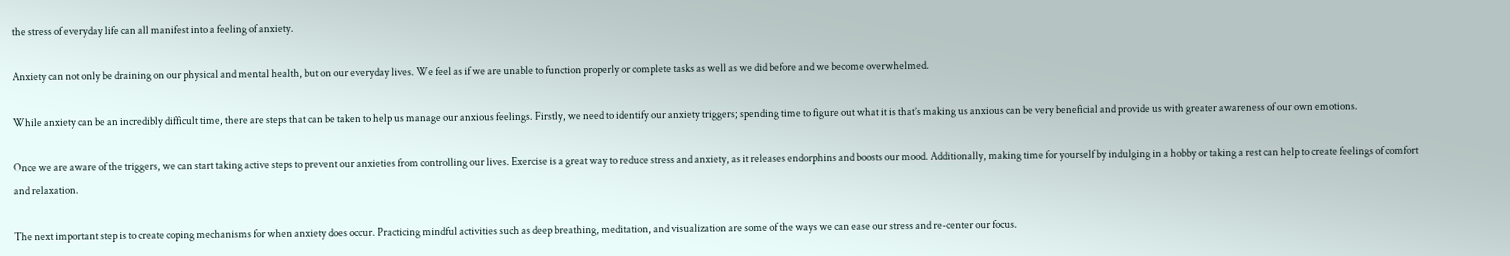the stress of everyday life can all manifest into a feeling of anxiety.

Anxiety can not only be draining on our physical and mental health, but on our everyday lives. We feel as if we are unable to function properly or complete tasks as well as we did before and we become overwhelmed.

While anxiety can be an incredibly difficult time, there are steps that can be taken to help us manage our anxious feelings. Firstly, we need to identify our anxiety triggers; spending time to figure out what it is that’s making us anxious can be very beneficial and provide us with greater awareness of our own emotions.

Once we are aware of the triggers, we can start taking active steps to prevent our anxieties from controlling our lives. Exercise is a great way to reduce stress and anxiety, as it releases endorphins and boosts our mood. Additionally, making time for yourself by indulging in a hobby or taking a rest can help to create feelings of comfort and relaxation.

The next important step is to create coping mechanisms for when anxiety does occur. Practicing mindful activities such as deep breathing, meditation, and visualization are some of the ways we can ease our stress and re-center our focus.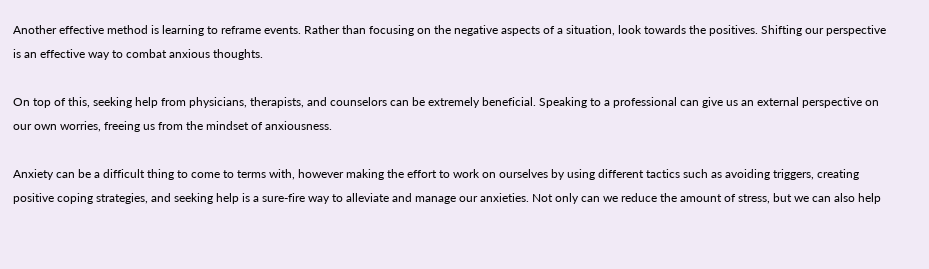Another effective method is learning to reframe events. Rather than focusing on the negative aspects of a situation, look towards the positives. Shifting our perspective is an effective way to combat anxious thoughts.

On top of this, seeking help from physicians, therapists, and counselors can be extremely beneficial. Speaking to a professional can give us an external perspective on our own worries, freeing us from the mindset of anxiousness.

Anxiety can be a difficult thing to come to terms with, however making the effort to work on ourselves by using different tactics such as avoiding triggers, creating positive coping strategies, and seeking help is a sure-fire way to alleviate and manage our anxieties. Not only can we reduce the amount of stress, but we can also help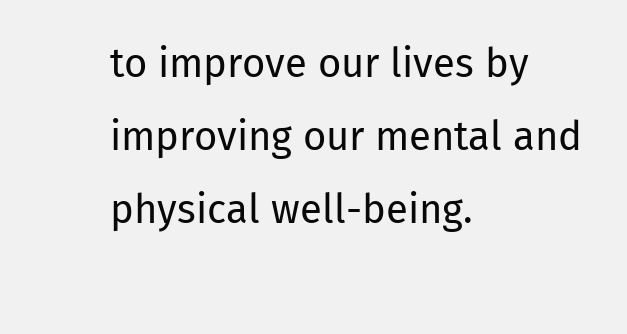to improve our lives by improving our mental and physical well-being.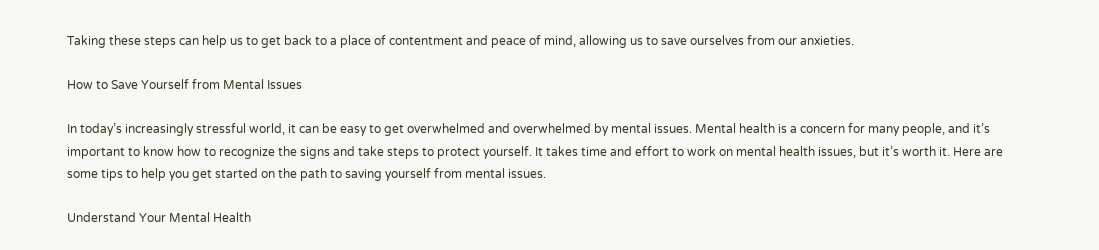Taking these steps can help us to get back to a place of contentment and peace of mind, allowing us to save ourselves from our anxieties.

How to Save Yourself from Mental Issues

In today’s increasingly stressful world, it can be easy to get overwhelmed and overwhelmed by mental issues. Mental health is a concern for many people, and it’s important to know how to recognize the signs and take steps to protect yourself. It takes time and effort to work on mental health issues, but it’s worth it. Here are some tips to help you get started on the path to saving yourself from mental issues.

Understand Your Mental Health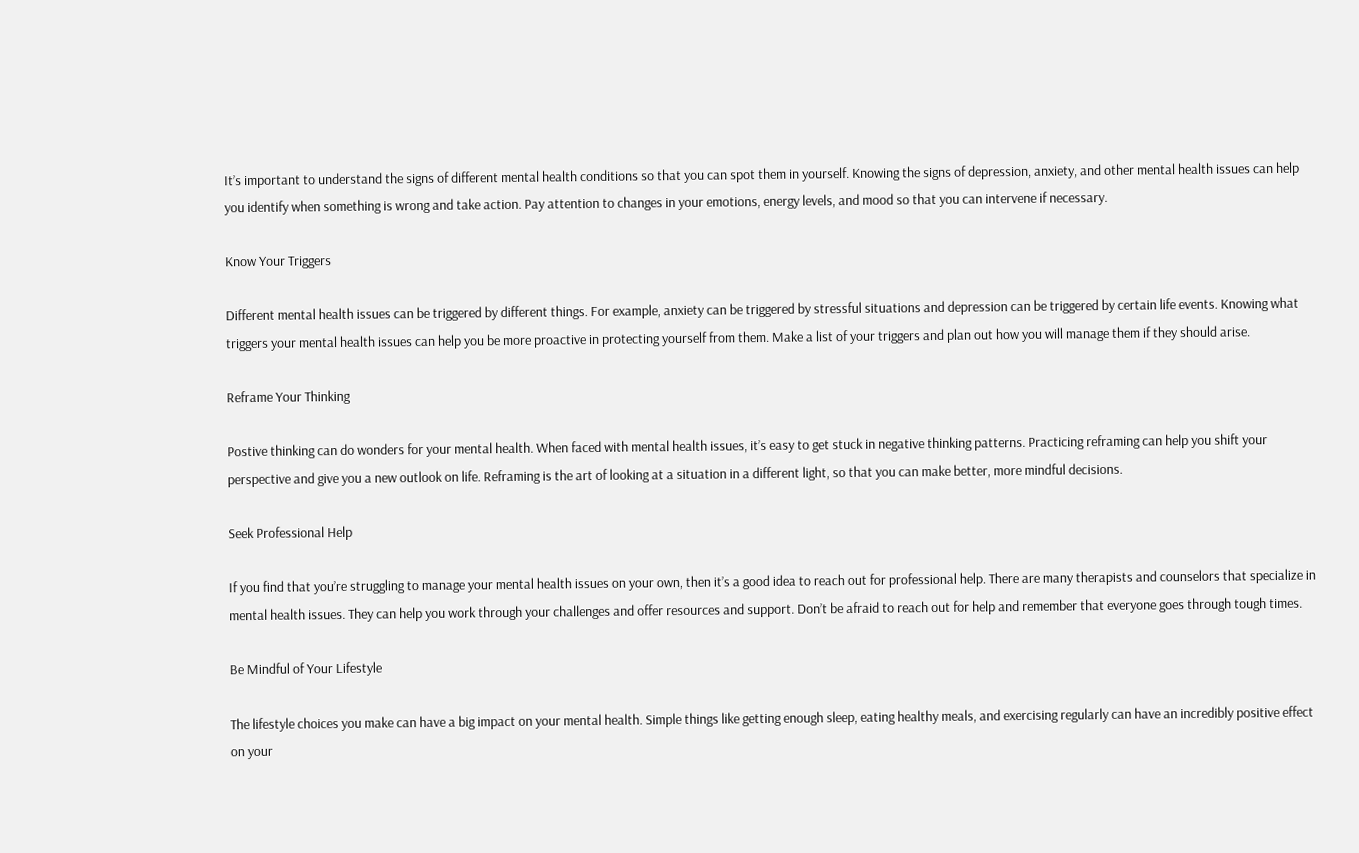It’s important to understand the signs of different mental health conditions so that you can spot them in yourself. Knowing the signs of depression, anxiety, and other mental health issues can help you identify when something is wrong and take action. Pay attention to changes in your emotions, energy levels, and mood so that you can intervene if necessary.

Know Your Triggers

Different mental health issues can be triggered by different things. For example, anxiety can be triggered by stressful situations and depression can be triggered by certain life events. Knowing what triggers your mental health issues can help you be more proactive in protecting yourself from them. Make a list of your triggers and plan out how you will manage them if they should arise.

Reframe Your Thinking

Postive thinking can do wonders for your mental health. When faced with mental health issues, it’s easy to get stuck in negative thinking patterns. Practicing reframing can help you shift your perspective and give you a new outlook on life. Reframing is the art of looking at a situation in a different light, so that you can make better, more mindful decisions.

Seek Professional Help

If you find that you’re struggling to manage your mental health issues on your own, then it’s a good idea to reach out for professional help. There are many therapists and counselors that specialize in mental health issues. They can help you work through your challenges and offer resources and support. Don’t be afraid to reach out for help and remember that everyone goes through tough times.

Be Mindful of Your Lifestyle

The lifestyle choices you make can have a big impact on your mental health. Simple things like getting enough sleep, eating healthy meals, and exercising regularly can have an incredibly positive effect on your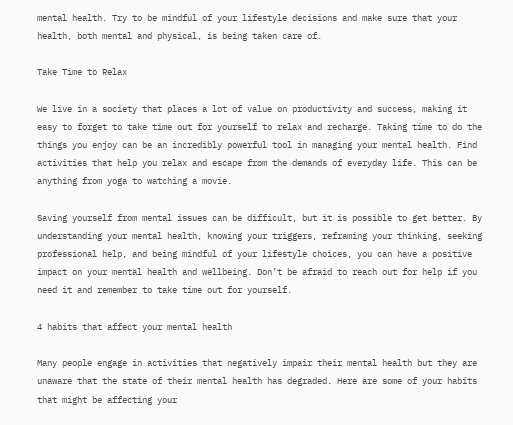mental health. Try to be mindful of your lifestyle decisions and make sure that your health, both mental and physical, is being taken care of.

Take Time to Relax

We live in a society that places a lot of value on productivity and success, making it easy to forget to take time out for yourself to relax and recharge. Taking time to do the things you enjoy can be an incredibly powerful tool in managing your mental health. Find activities that help you relax and escape from the demands of everyday life. This can be anything from yoga to watching a movie.

Saving yourself from mental issues can be difficult, but it is possible to get better. By understanding your mental health, knowing your triggers, reframing your thinking, seeking professional help, and being mindful of your lifestyle choices, you can have a positive impact on your mental health and wellbeing. Don’t be afraid to reach out for help if you need it and remember to take time out for yourself.

4 habits that affect your mental health

Many people engage in activities that negatively impair their mental health but they are unaware that the state of their mental health has degraded. Here are some of your habits that might be affecting your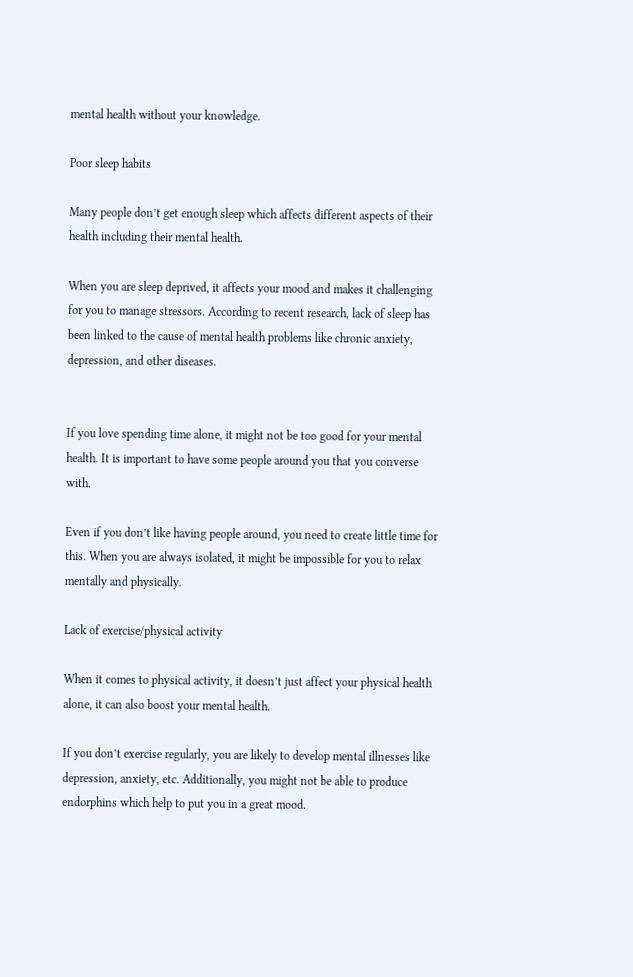mental health without your knowledge.

Poor sleep habits

Many people don’t get enough sleep which affects different aspects of their health including their mental health.

When you are sleep deprived, it affects your mood and makes it challenging for you to manage stressors. According to recent research, lack of sleep has been linked to the cause of mental health problems like chronic anxiety, depression, and other diseases.


If you love spending time alone, it might not be too good for your mental health. It is important to have some people around you that you converse with.

Even if you don’t like having people around, you need to create little time for this. When you are always isolated, it might be impossible for you to relax mentally and physically.

Lack of exercise/physical activity

When it comes to physical activity, it doesn’t just affect your physical health alone, it can also boost your mental health.

If you don’t exercise regularly, you are likely to develop mental illnesses like depression, anxiety, etc. Additionally, you might not be able to produce endorphins which help to put you in a great mood.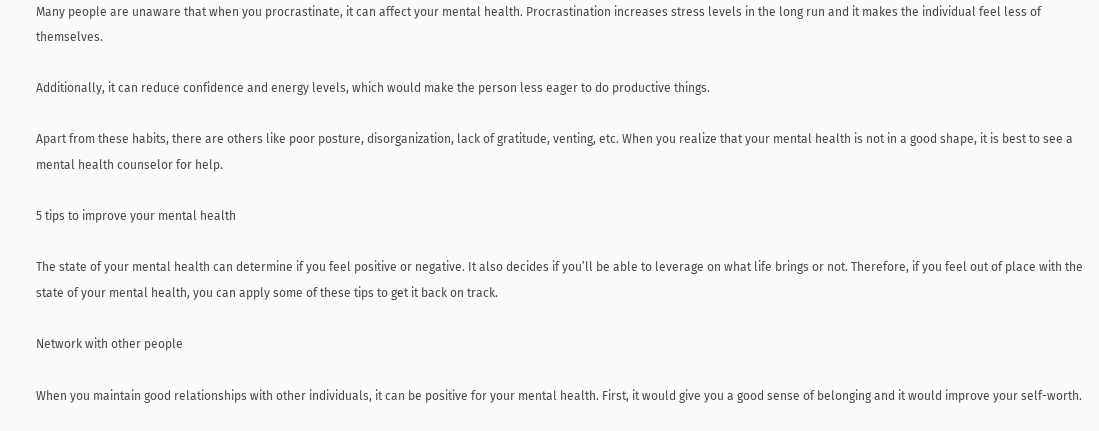Many people are unaware that when you procrastinate, it can affect your mental health. Procrastination increases stress levels in the long run and it makes the individual feel less of themselves.

Additionally, it can reduce confidence and energy levels, which would make the person less eager to do productive things.

Apart from these habits, there are others like poor posture, disorganization, lack of gratitude, venting, etc. When you realize that your mental health is not in a good shape, it is best to see a mental health counselor for help.

5 tips to improve your mental health

The state of your mental health can determine if you feel positive or negative. It also decides if you’ll be able to leverage on what life brings or not. Therefore, if you feel out of place with the state of your mental health, you can apply some of these tips to get it back on track.

Network with other people

When you maintain good relationships with other individuals, it can be positive for your mental health. First, it would give you a good sense of belonging and it would improve your self-worth.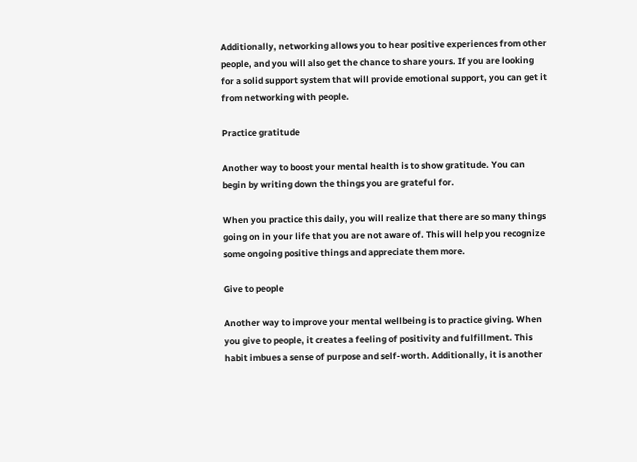Additionally, networking allows you to hear positive experiences from other people, and you will also get the chance to share yours. If you are looking for a solid support system that will provide emotional support, you can get it from networking with people.

Practice gratitude

Another way to boost your mental health is to show gratitude. You can begin by writing down the things you are grateful for.

When you practice this daily, you will realize that there are so many things going on in your life that you are not aware of. This will help you recognize some ongoing positive things and appreciate them more.

Give to people

Another way to improve your mental wellbeing is to practice giving. When you give to people, it creates a feeling of positivity and fulfillment. This habit imbues a sense of purpose and self-worth. Additionally, it is another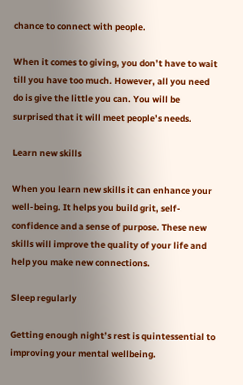chance to connect with people.

When it comes to giving, you don’t have to wait till you have too much. However, all you need do is give the little you can. You will be surprised that it will meet people’s needs.

Learn new skills

When you learn new skills it can enhance your well-being. It helps you build grit, self-confidence and a sense of purpose. These new skills will improve the quality of your life and help you make new connections.

Sleep regularly

Getting enough night’s rest is quintessential to improving your mental wellbeing.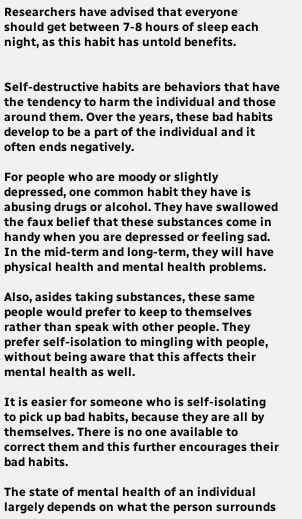Researchers have advised that everyone should get between 7-8 hours of sleep each night, as this habit has untold benefits.


Self-destructive habits are behaviors that have the tendency to harm the individual and those around them. Over the years, these bad habits develop to be a part of the individual and it often ends negatively.

For people who are moody or slightly depressed, one common habit they have is abusing drugs or alcohol. They have swallowed the faux belief that these substances come in handy when you are depressed or feeling sad. In the mid-term and long-term, they will have physical health and mental health problems.

Also, asides taking substances, these same people would prefer to keep to themselves rather than speak with other people. They prefer self-isolation to mingling with people, without being aware that this affects their mental health as well.

It is easier for someone who is self-isolating to pick up bad habits, because they are all by themselves. There is no one available to correct them and this further encourages their bad habits.

The state of mental health of an individual largely depends on what the person surrounds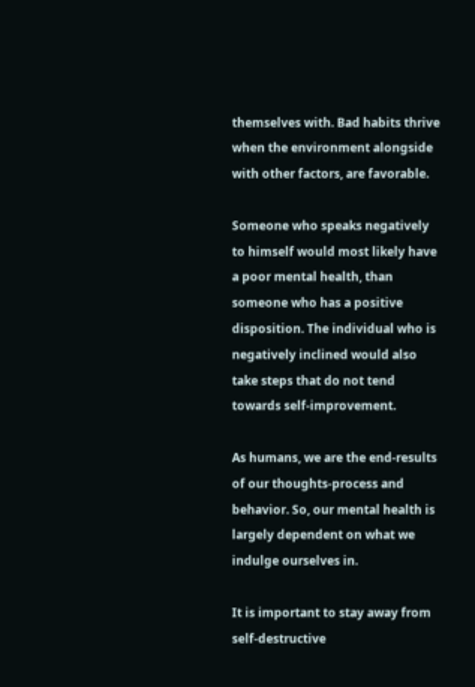themselves with. Bad habits thrive when the environment alongside with other factors, are favorable.

Someone who speaks negatively to himself would most likely have a poor mental health, than someone who has a positive disposition. The individual who is negatively inclined would also take steps that do not tend towards self-improvement.

As humans, we are the end-results of our thoughts-process and behavior. So, our mental health is largely dependent on what we indulge ourselves in.

It is important to stay away from self-destructive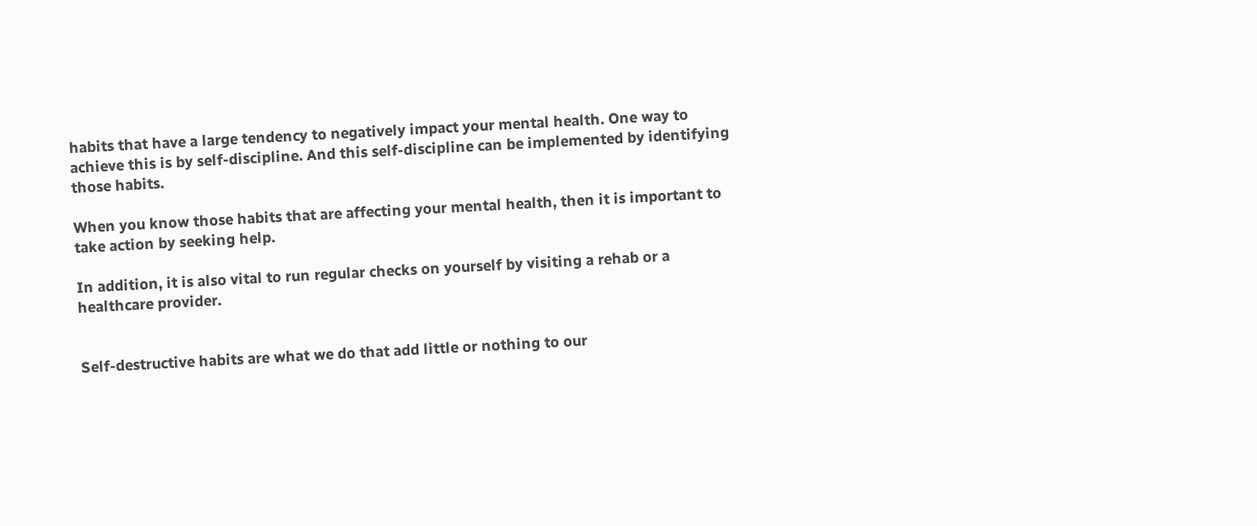habits that have a large tendency to negatively impact your mental health. One way to achieve this is by self-discipline. And this self-discipline can be implemented by identifying those habits.

When you know those habits that are affecting your mental health, then it is important to take action by seeking help.

In addition, it is also vital to run regular checks on yourself by visiting a rehab or a healthcare provider.


Self-destructive habits are what we do that add little or nothing to our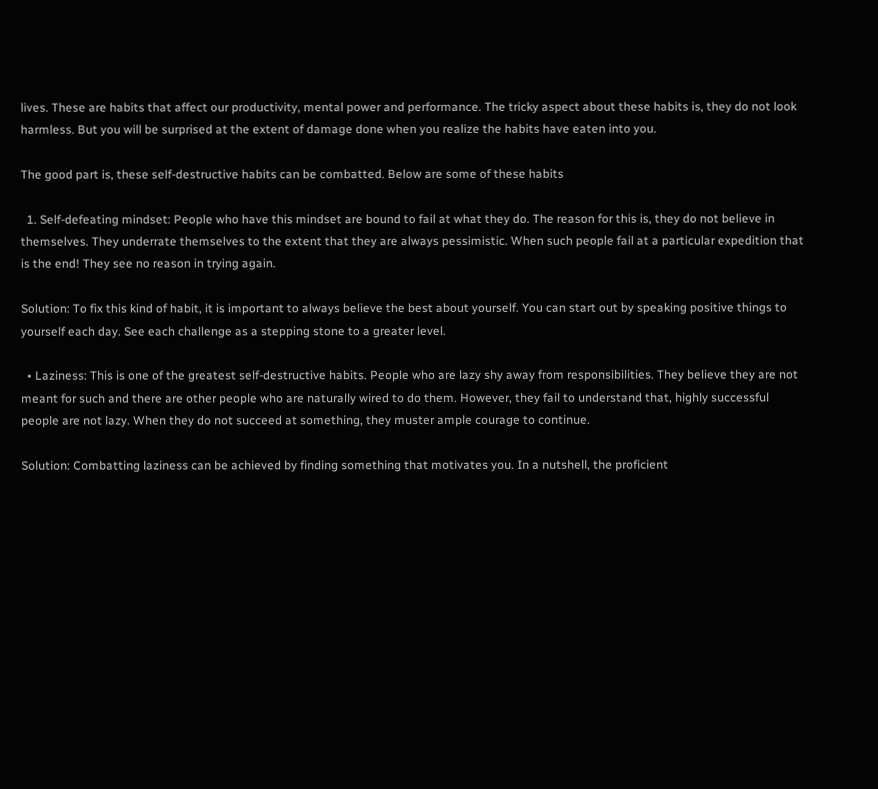lives. These are habits that affect our productivity, mental power and performance. The tricky aspect about these habits is, they do not look harmless. But you will be surprised at the extent of damage done when you realize the habits have eaten into you.

The good part is, these self-destructive habits can be combatted. Below are some of these habits

  1. Self-defeating mindset: People who have this mindset are bound to fail at what they do. The reason for this is, they do not believe in themselves. They underrate themselves to the extent that they are always pessimistic. When such people fail at a particular expedition that is the end! They see no reason in trying again.

Solution: To fix this kind of habit, it is important to always believe the best about yourself. You can start out by speaking positive things to yourself each day. See each challenge as a stepping stone to a greater level.

  • Laziness: This is one of the greatest self-destructive habits. People who are lazy shy away from responsibilities. They believe they are not meant for such and there are other people who are naturally wired to do them. However, they fail to understand that, highly successful people are not lazy. When they do not succeed at something, they muster ample courage to continue.

Solution: Combatting laziness can be achieved by finding something that motivates you. In a nutshell, the proficient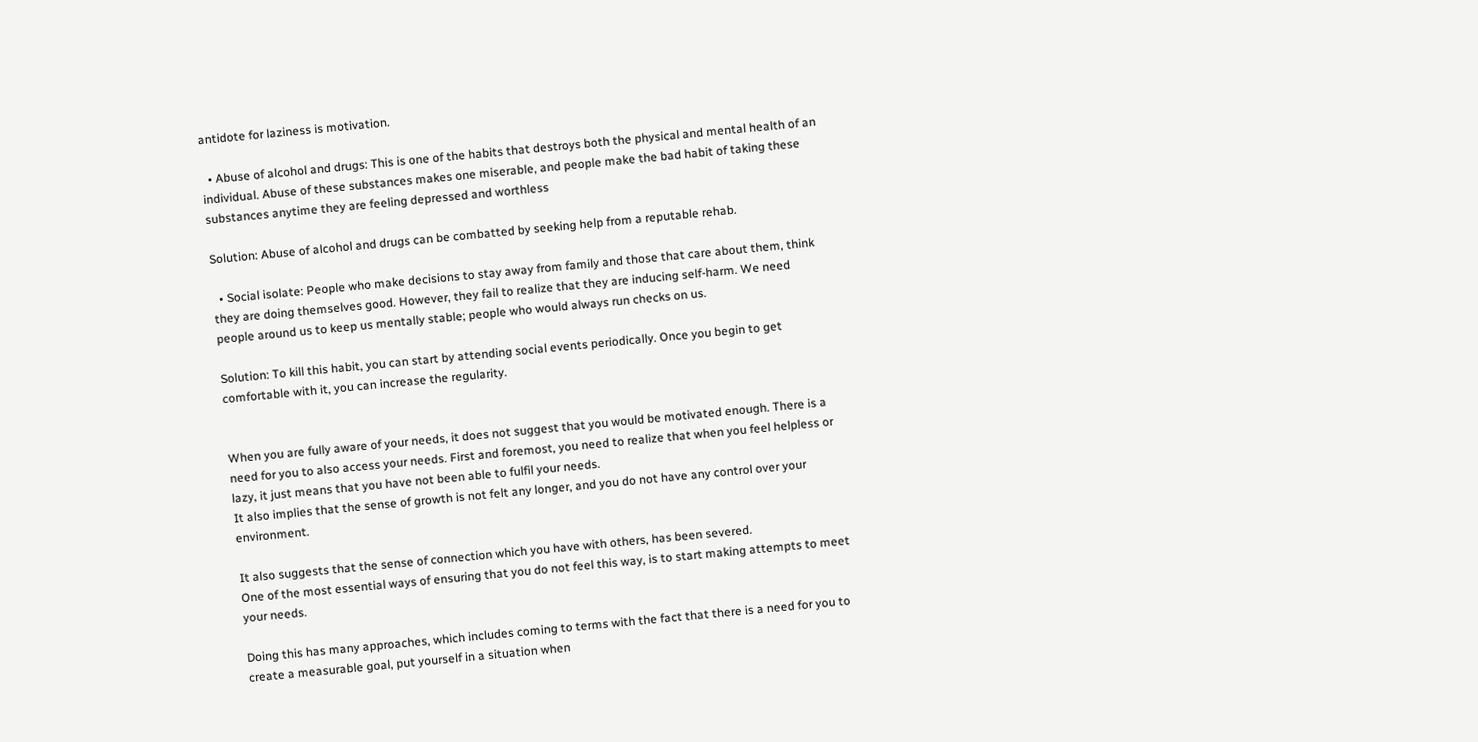antidote for laziness is motivation.

  • Abuse of alcohol and drugs: This is one of the habits that destroys both the physical and mental health of an individual. Abuse of these substances makes one miserable, and people make the bad habit of taking these substances anytime they are feeling depressed and worthless

Solution: Abuse of alcohol and drugs can be combatted by seeking help from a reputable rehab.

  • Social isolate: People who make decisions to stay away from family and those that care about them, think they are doing themselves good. However, they fail to realize that they are inducing self-harm. We need people around us to keep us mentally stable; people who would always run checks on us.

Solution: To kill this habit, you can start by attending social events periodically. Once you begin to get comfortable with it, you can increase the regularity.


When you are fully aware of your needs, it does not suggest that you would be motivated enough. There is a need for you to also access your needs. First and foremost, you need to realize that when you feel helpless or lazy, it just means that you have not been able to fulfil your needs.
It also implies that the sense of growth is not felt any longer, and you do not have any control over your environment.

It also suggests that the sense of connection which you have with others, has been severed.
One of the most essential ways of ensuring that you do not feel this way, is to start making attempts to meet your needs.

Doing this has many approaches, which includes coming to terms with the fact that there is a need for you to create a measurable goal, put yourself in a situation when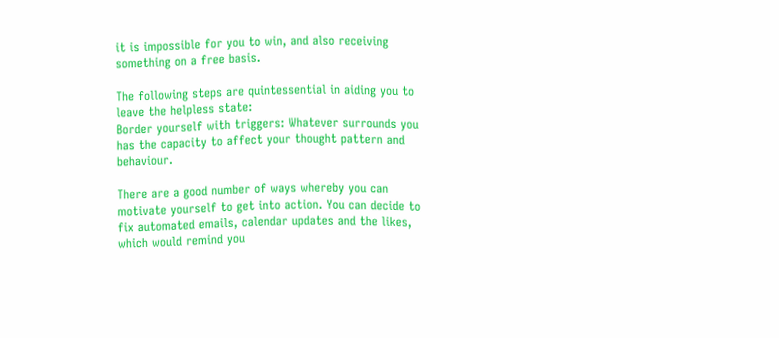it is impossible for you to win, and also receiving something on a free basis.

The following steps are quintessential in aiding you to leave the helpless state:
Border yourself with triggers: Whatever surrounds you has the capacity to affect your thought pattern and behaviour.

There are a good number of ways whereby you can motivate yourself to get into action. You can decide to fix automated emails, calendar updates and the likes, which would remind you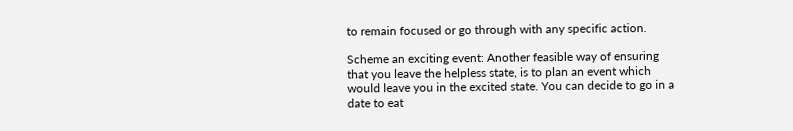to remain focused or go through with any specific action.

Scheme an exciting event: Another feasible way of ensuring that you leave the helpless state, is to plan an event which would leave you in the excited state. You can decide to go in a date to eat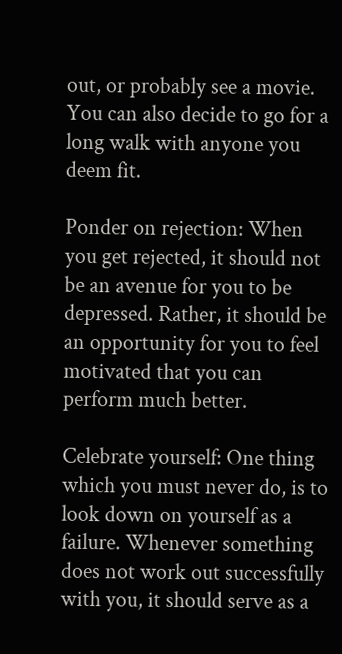out, or probably see a movie. You can also decide to go for a long walk with anyone you deem fit.

Ponder on rejection: When you get rejected, it should not be an avenue for you to be depressed. Rather, it should be an opportunity for you to feel motivated that you can perform much better.

Celebrate yourself: One thing which you must never do, is to look down on yourself as a failure. Whenever something does not work out successfully with you, it should serve as a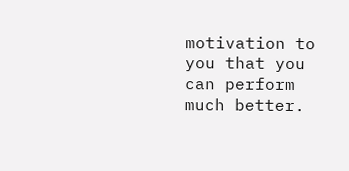motivation to you that you can perform much better.